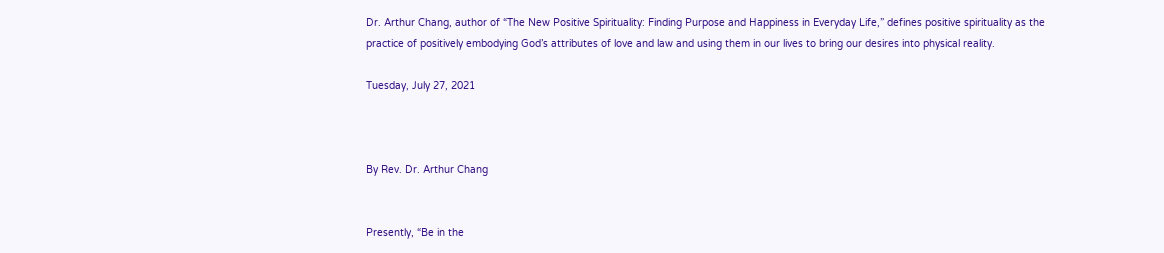Dr. Arthur Chang, author of “The New Positive Spirituality: Finding Purpose and Happiness in Everyday Life,” defines positive spirituality as the practice of positively embodying God’s attributes of love and law and using them in our lives to bring our desires into physical reality.

Tuesday, July 27, 2021



By Rev. Dr. Arthur Chang


Presently, “Be in the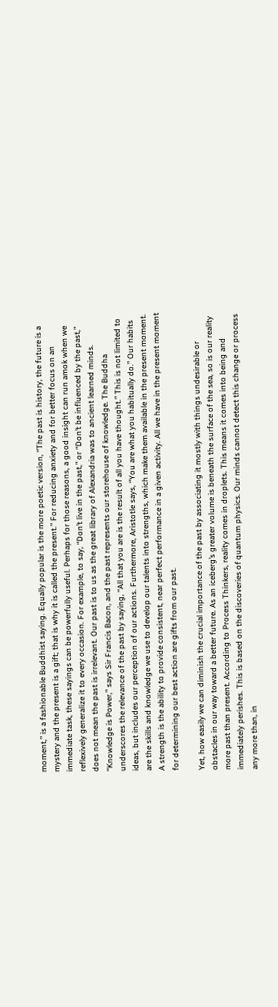moment,” is a fashionable Buddhist saying. Equally popular is the more poetic version, “The past is history, the future is a mystery and the present is a gift; that is why it is called the present.” For reducing anxiety and for better focus on an immediate task, these sayings can be powerfully useful. Perhaps for those reasons, a good insight can run amok when we reflexively generalize it to every occasion. For example, to say, “Don’t live in the past,” or “Don’t be influenced by the past,” does not mean the past is irrelevant. Our past is to us as the great library of Alexandria was to ancient learned minds. “Knowledge is Power,” says Sir Francis Bacon, and the past represents our storehouse of knowledge. The Buddha underscores the relevance of the past by saying, “All that you are is the result of all you have thought.” This is not limited to ideas, but includes our perception of our actions. Furthermore, Aristotle says, “You are what you habitually do.” Our habits are the skills and knowledge we use to develop our talents into strengths, which make them available in the present moment. A strength is the ability to provide consistent, near perfect performance in a given activity. All we have in the present moment for determining our best action are gifts from our past.

Yet, how easily we can diminish the crucial importance of the past by associating it mostly with things undesirable or obstacles in our way toward a better future. As an iceberg’s greater volume is beneath the surface of the sea, so is our reality more past than present. According to Process Thinkers, reality comes in droplets. This means it comes into being and immediately perishes. This is based on the discoveries of quantum physics. Our minds cannot detect this change or process any more than, in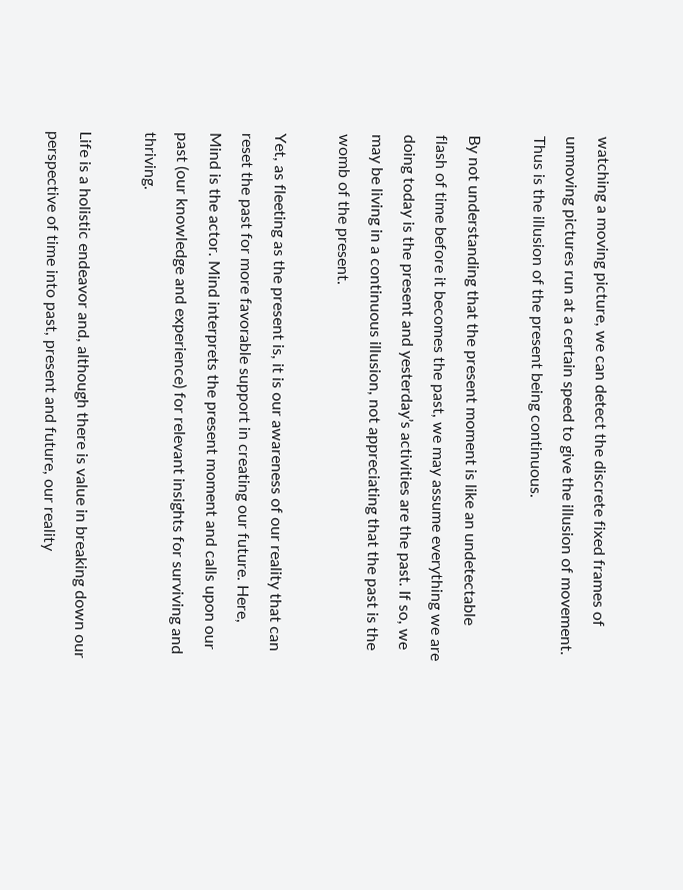watching a moving picture, we can detect the discrete fixed frames of unmoving pictures run at a certain speed to give the illusion of movement. Thus is the illusion of the present being continuous.

By not understanding that the present moment is like an undetectable flash of time before it becomes the past, we may assume everything we are doing today is the present and yesterday’s activities are the past. If so, we may be living in a continuous illusion, not appreciating that the past is the womb of the present.

Yet, as fleeting as the present is, it is our awareness of our reality that can reset the past for more favorable support in creating our future. Here, Mind is the actor. Mind interprets the present moment and calls upon our past (our knowledge and experience) for relevant insights for surviving and thriving.

Life is a holistic endeavor and, although there is value in breaking down our perspective of time into past, present and future, our reality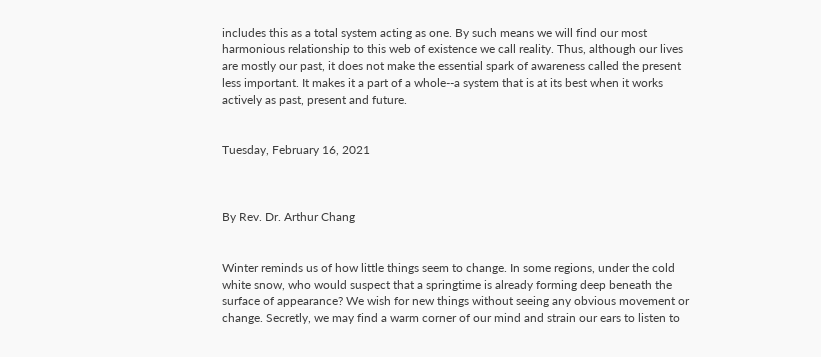includes this as a total system acting as one. By such means we will find our most harmonious relationship to this web of existence we call reality. Thus, although our lives are mostly our past, it does not make the essential spark of awareness called the present less important. It makes it a part of a whole--a system that is at its best when it works actively as past, present and future.


Tuesday, February 16, 2021



By Rev. Dr. Arthur Chang


Winter reminds us of how little things seem to change. In some regions, under the cold white snow, who would suspect that a springtime is already forming deep beneath the surface of appearance? We wish for new things without seeing any obvious movement or change. Secretly, we may find a warm corner of our mind and strain our ears to listen to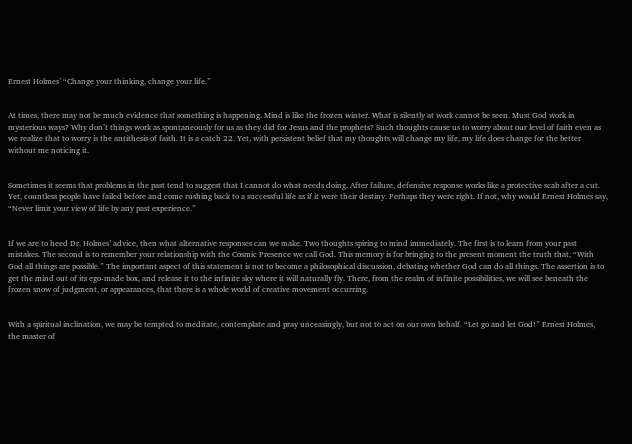Ernest Holmes’ “Change your thinking, change your life.”


At times, there may not be much evidence that something is happening. Mind is like the frozen winter. What is silently at work cannot be seen. Must God work in mysterious ways? Why don’t things work as spontaneously for us as they did for Jesus and the prophets? Such thoughts cause us to worry about our level of faith even as we realize that to worry is the antithesis of faith. It is a catch 22. Yet, with persistent belief that my thoughts will change my life, my life does change for the better without me noticing it.


Sometimes it seems that problems in the past tend to suggest that I cannot do what needs doing. After failure, defensive response works like a protective scab after a cut. Yet, countless people have failed before and come rushing back to a successful life as if it were their destiny. Perhaps they were right. If not, why would Ernest Holmes say, “Never limit your view of life by any past experience.”


If we are to heed Dr. Holmes’ advice, then what alternative responses can we make. Two thoughts spiring to mind immediately. The first is to learn from your past mistakes. The second is to remember your relationship with the Cosmic Presence we call God. This memory is for bringing to the present moment the truth that, “With God all things are possible.” The important aspect of this statement is not to become a philosophical discussion, debating whether God can do all things. The assertion is to get the mind out of its ego-made box, and release it to the infinite sky where it will naturally fly. There, from the realm of infinite possibilities, we will see beneath the frozen snow of judgment, or appearances, that there is a whole world of creative movement occurring.


With a spiritual inclination, we may be tempted to meditate, contemplate and pray unceasingly, but not to act on our own behalf. “Let go and let God!” Ernest Holmes, the master of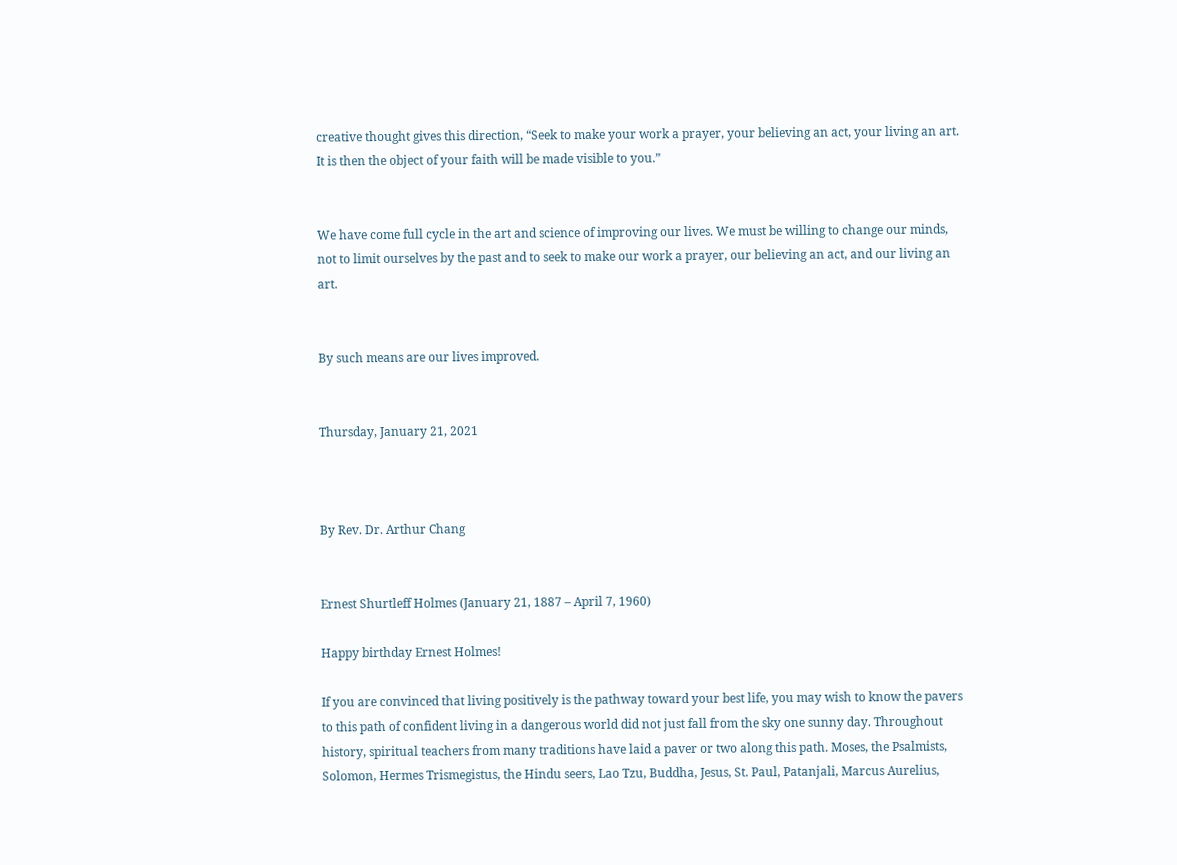creative thought gives this direction, “Seek to make your work a prayer, your believing an act, your living an art. It is then the object of your faith will be made visible to you.”


We have come full cycle in the art and science of improving our lives. We must be willing to change our minds, not to limit ourselves by the past and to seek to make our work a prayer, our believing an act, and our living an art.


By such means are our lives improved.


Thursday, January 21, 2021



By Rev. Dr. Arthur Chang


Ernest Shurtleff Holmes (January 21, 1887 – April 7, 1960)

Happy birthday Ernest Holmes!

If you are convinced that living positively is the pathway toward your best life, you may wish to know the pavers to this path of confident living in a dangerous world did not just fall from the sky one sunny day. Throughout history, spiritual teachers from many traditions have laid a paver or two along this path. Moses, the Psalmists, Solomon, Hermes Trismegistus, the Hindu seers, Lao Tzu, Buddha, Jesus, St. Paul, Patanjali, Marcus Aurelius,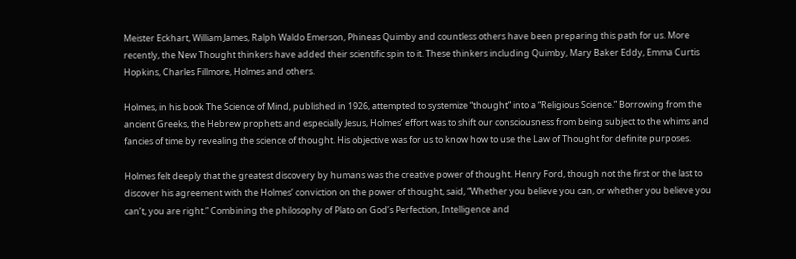Meister Eckhart, William James, Ralph Waldo Emerson, Phineas Quimby and countless others have been preparing this path for us. More recently, the New Thought thinkers have added their scientific spin to it. These thinkers including Quimby, Mary Baker Eddy, Emma Curtis Hopkins, Charles Fillmore, Holmes and others.

Holmes, in his book The Science of Mind, published in 1926, attempted to systemize “thought” into a “Religious Science.” Borrowing from the ancient Greeks, the Hebrew prophets and especially Jesus, Holmes’ effort was to shift our consciousness from being subject to the whims and fancies of time by revealing the science of thought. His objective was for us to know how to use the Law of Thought for definite purposes.

Holmes felt deeply that the greatest discovery by humans was the creative power of thought. Henry Ford, though not the first or the last to discover his agreement with the Holmes’ conviction on the power of thought, said, “Whether you believe you can, or whether you believe you can’t, you are right.” Combining the philosophy of Plato on God’s Perfection, Intelligence and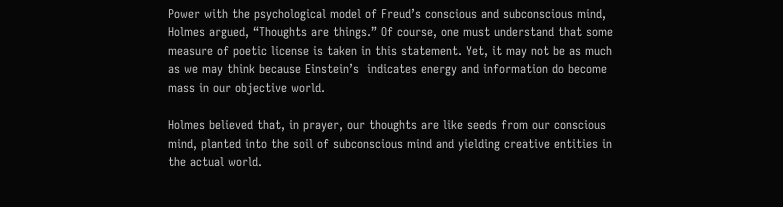Power with the psychological model of Freud’s conscious and subconscious mind, Holmes argued, “Thoughts are things.” Of course, one must understand that some measure of poetic license is taken in this statement. Yet, it may not be as much as we may think because Einstein’s  indicates energy and information do become mass in our objective world.

Holmes believed that, in prayer, our thoughts are like seeds from our conscious mind, planted into the soil of subconscious mind and yielding creative entities in the actual world.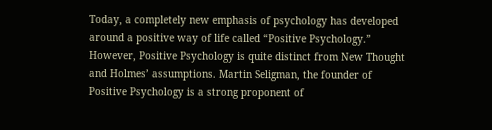Today, a completely new emphasis of psychology has developed around a positive way of life called “Positive Psychology.” However, Positive Psychology is quite distinct from New Thought and Holmes’ assumptions. Martin Seligman, the founder of Positive Psychology is a strong proponent of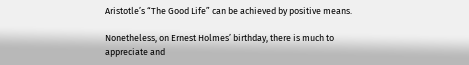Aristotle’s “The Good Life” can be achieved by positive means.

Nonetheless, on Ernest Holmes’ birthday, there is much to appreciate and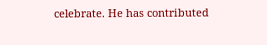celebrate. He has contributed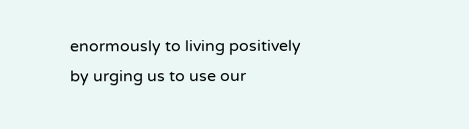enormously to living positively by urging us to use our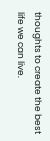thoughts to create the best life we can live.